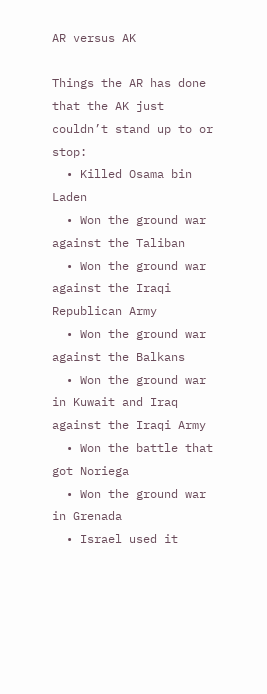AR versus AK

Things the AR has done that the AK just couldn’t stand up to or stop:
  • Killed Osama bin Laden
  • Won the ground war against the Taliban
  • Won the ground war against the Iraqi Republican Army
  • Won the ground war against the Balkans
  • Won the ground war in Kuwait and Iraq against the Iraqi Army
  • Won the battle that got Noriega
  • Won the ground war in Grenada
  • Israel used it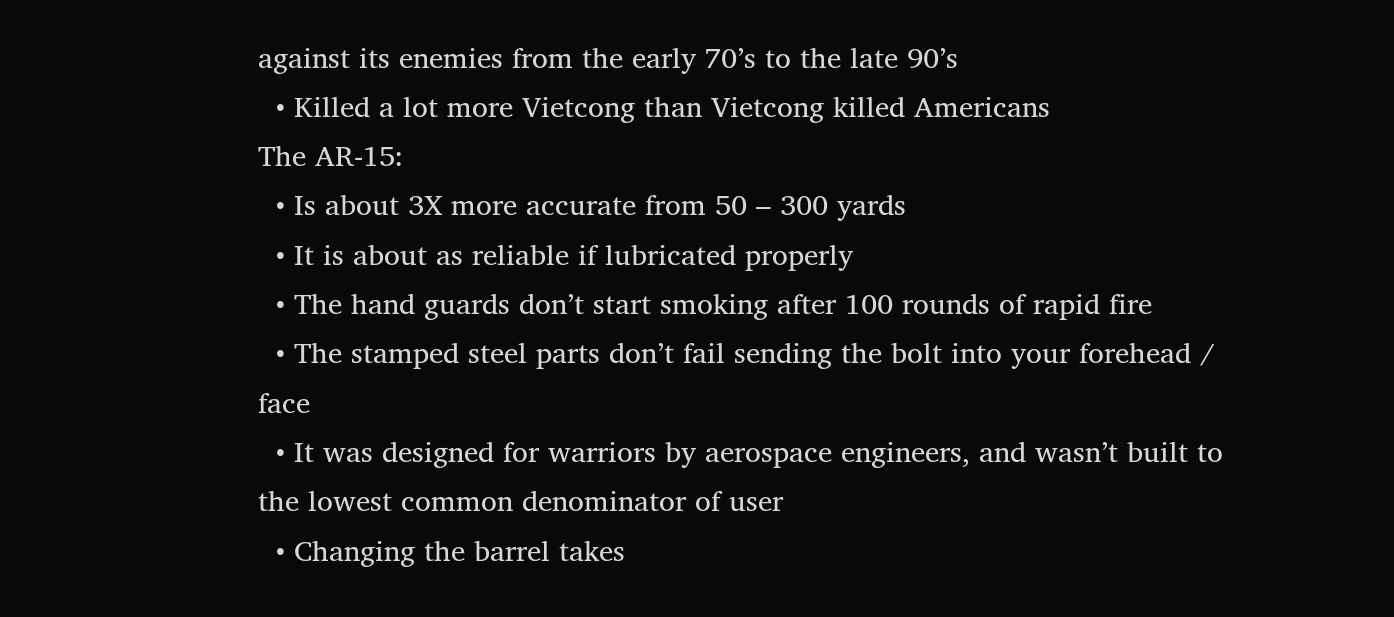against its enemies from the early 70’s to the late 90’s
  • Killed a lot more Vietcong than Vietcong killed Americans
The AR-15:
  • Is about 3X more accurate from 50 – 300 yards
  • It is about as reliable if lubricated properly
  • The hand guards don’t start smoking after 100 rounds of rapid fire
  • The stamped steel parts don’t fail sending the bolt into your forehead / face
  • It was designed for warriors by aerospace engineers, and wasn’t built to the lowest common denominator of user
  • Changing the barrel takes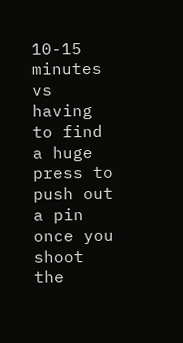10-15 minutes vs having to find a huge press to push out a pin once you shoot the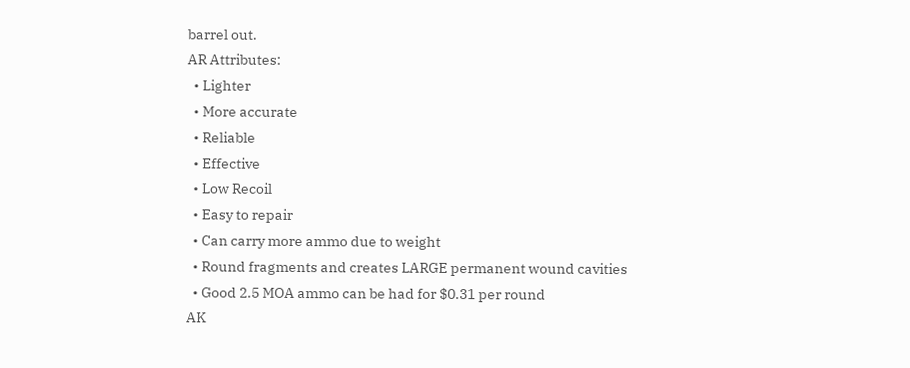barrel out.
AR Attributes:
  • Lighter
  • More accurate
  • Reliable
  • Effective
  • Low Recoil
  • Easy to repair
  • Can carry more ammo due to weight
  • Round fragments and creates LARGE permanent wound cavities
  • Good 2.5 MOA ammo can be had for $0.31 per round
AK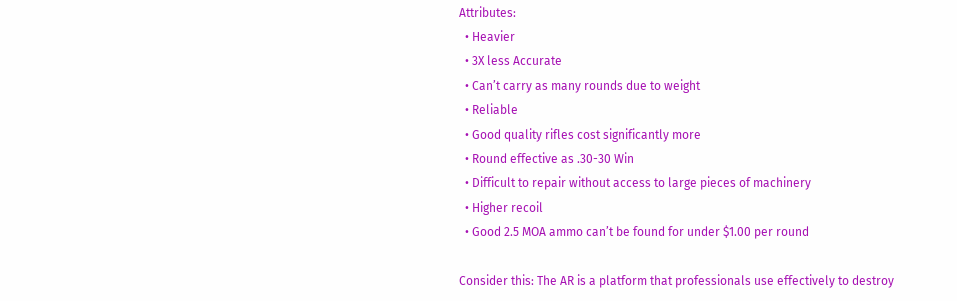Attributes:
  • Heavier
  • 3X less Accurate
  • Can’t carry as many rounds due to weight
  • Reliable
  • Good quality rifles cost significantly more
  • Round effective as .30-30 Win
  • Difficult to repair without access to large pieces of machinery
  • Higher recoil
  • Good 2.5 MOA ammo can’t be found for under $1.00 per round

Consider this: The AR is a platform that professionals use effectively to destroy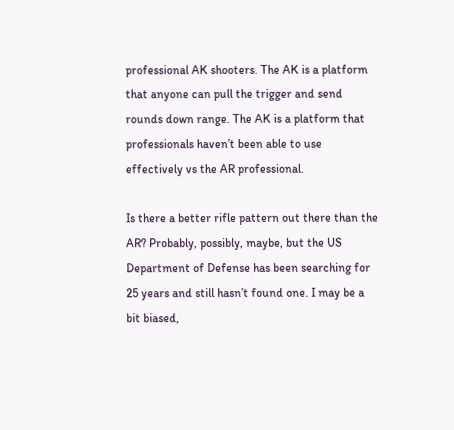professional AK shooters. The AK is a platform that anyone can pull the trigger and send rounds down range. The AK is a platform that professionals haven’t been able to use effectively vs the AR professional.

Is there a better rifle pattern out there than the AR? Probably, possibly, maybe, but the US Department of Defense has been searching for 25 years and still hasn’t found one. I may be a bit biased,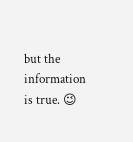but the information is true. 😉